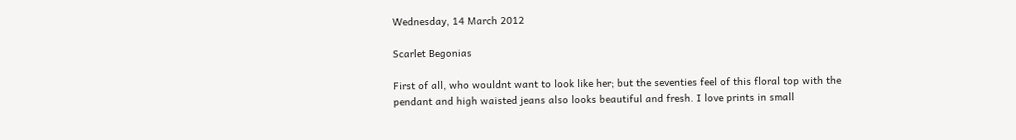Wednesday, 14 March 2012

Scarlet Begonias

First of all, who wouldnt want to look like her; but the seventies feel of this floral top with the pendant and high waisted jeans also looks beautiful and fresh. I love prints in small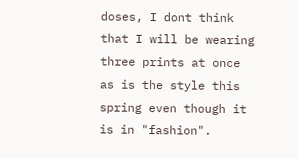doses, I dont think that I will be wearing three prints at once as is the style this spring even though it is in "fashion".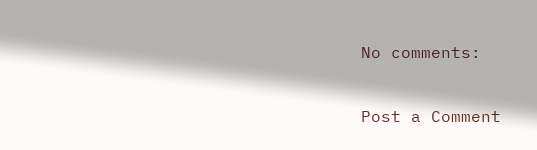No comments:

Post a Comment